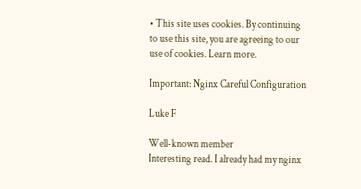• This site uses cookies. By continuing to use this site, you are agreeing to our use of cookies. Learn more.

Important: Nginx Careful Configuration

Luke F

Well-known member
Interesting read. I already had my nginx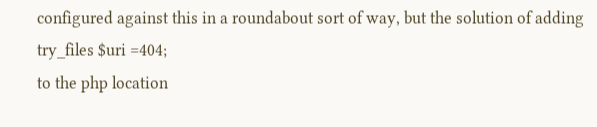configured against this in a roundabout sort of way, but the solution of adding
try_files $uri =404;
to the php location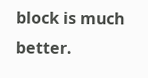block is much better.